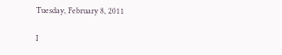Tuesday, February 8, 2011

I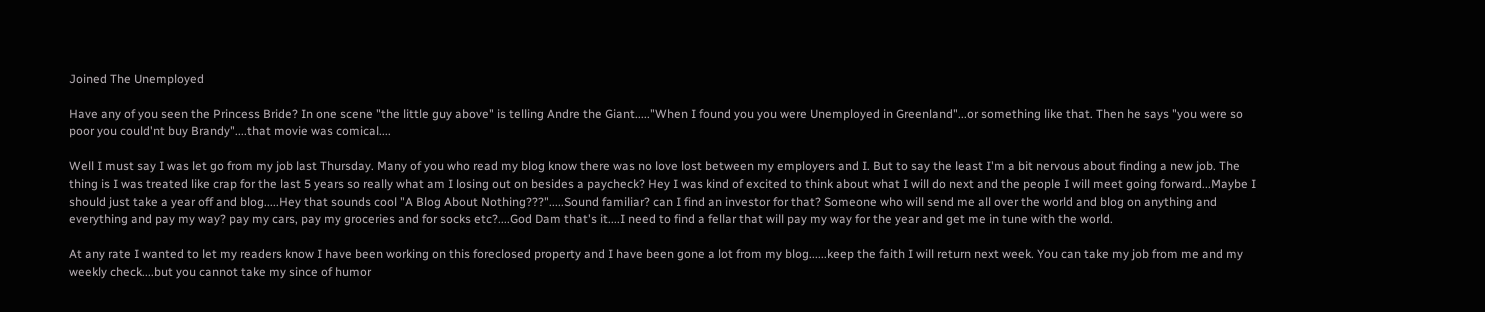Joined The Unemployed

Have any of you seen the Princess Bride? In one scene "the little guy above" is telling Andre the Giant....."When I found you you were Unemployed in Greenland"...or something like that. Then he says "you were so poor you could'nt buy Brandy"....that movie was comical....

Well I must say I was let go from my job last Thursday. Many of you who read my blog know there was no love lost between my employers and I. But to say the least I'm a bit nervous about finding a new job. The thing is I was treated like crap for the last 5 years so really what am I losing out on besides a paycheck? Hey I was kind of excited to think about what I will do next and the people I will meet going forward...Maybe I should just take a year off and blog.....Hey that sounds cool "A Blog About Nothing???".....Sound familiar? can I find an investor for that? Someone who will send me all over the world and blog on anything and everything and pay my way? pay my cars, pay my groceries and for socks etc?....God Dam that's it....I need to find a fellar that will pay my way for the year and get me in tune with the world.

At any rate I wanted to let my readers know I have been working on this foreclosed property and I have been gone a lot from my blog......keep the faith I will return next week. You can take my job from me and my weekly check....but you cannot take my since of humor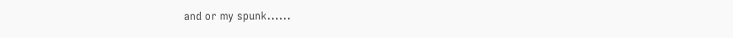and or my spunk......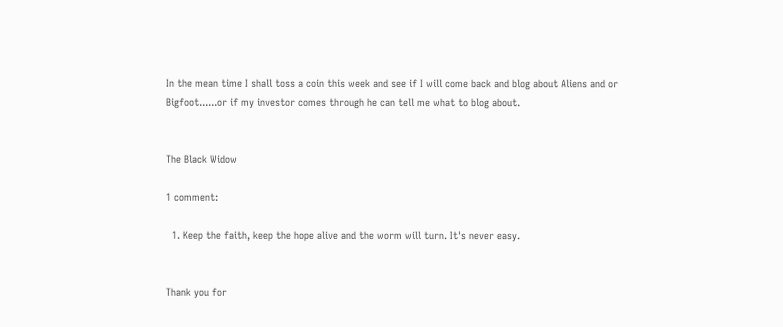In the mean time I shall toss a coin this week and see if I will come back and blog about Aliens and or Bigfoot......or if my investor comes through he can tell me what to blog about.


The Black Widow

1 comment:

  1. Keep the faith, keep the hope alive and the worm will turn. It's never easy.


Thank you for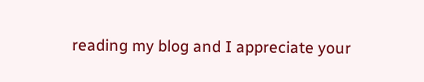reading my blog and I appreciate your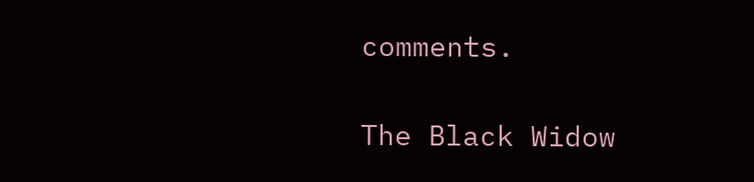comments.

The Black Widow